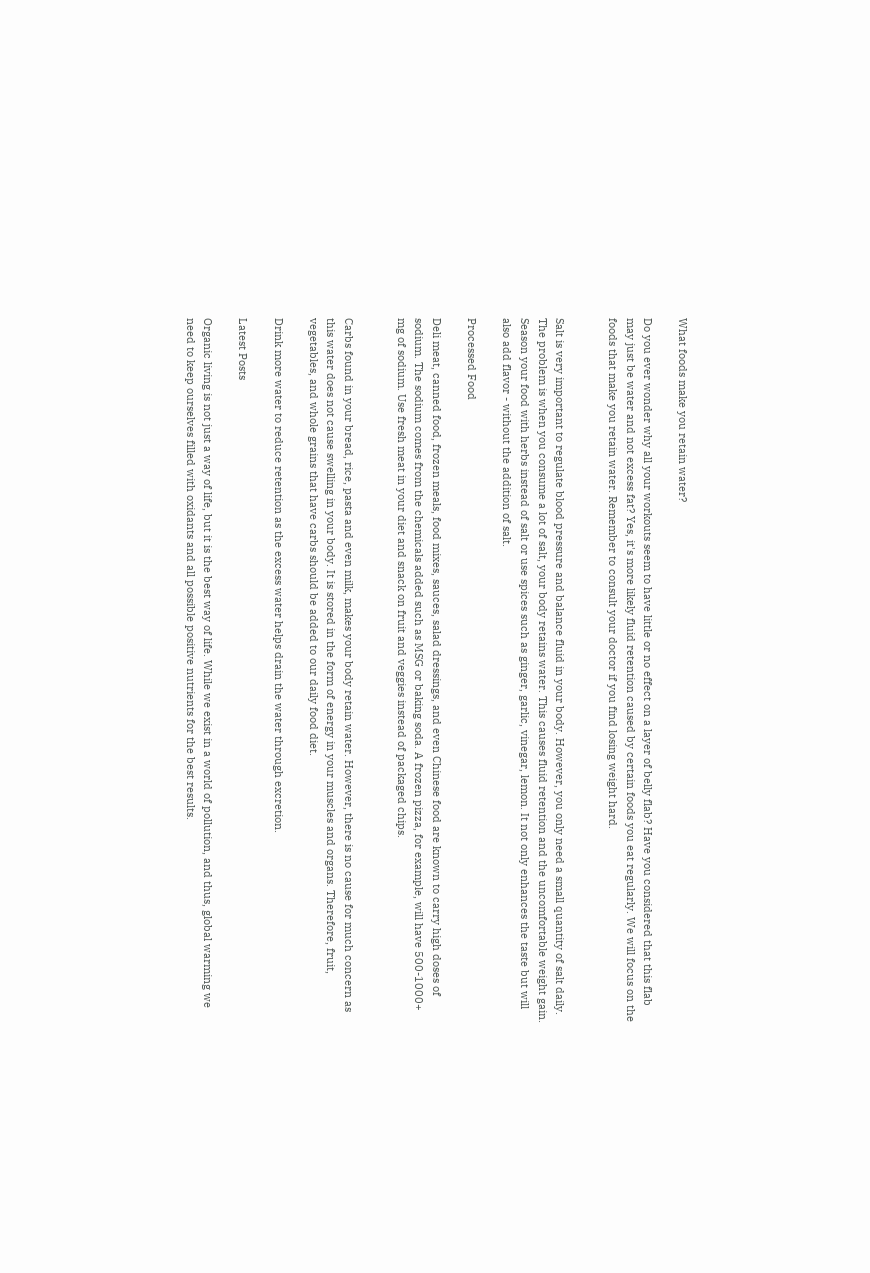What foods make you retain water?

Do you ever wonder why all your workouts seem to have little or no effect on a layer of belly flab? Have you considered that this flab may just be water and not excess fat? Yes, it's more likely fluid retention caused by certain foods you eat regularly. We will focus on the foods that make you retain water. Remember to consult your doctor if you find losing weight hard.


Salt is very important to regulate blood pressure and balance fluid in your body. However, you only need a small quantity of salt daily. The problem is when you consume a lot of salt, your body retains water. This causes fluid retention and the uncomfortable weight gain. Season your food with herbs instead of salt or use spices such as ginger, garlic, vinegar, lemon. It not only enhances the taste but will also add flavor - without the addition of salt.

Processed Food

Deli meat, canned food, frozen meals, food mixes, sauces, salad dressings, and even Chinese food are known to carry high doses of sodium. The sodium comes from the chemicals added such as MSG or baking soda. A frozen pizza, for example, will have 500-1000+ mg of sodium. Use fresh meat in your diet and snack on fruit and veggies instead of packaged chips.


Carbs found in your bread, rice, pasta and even milk, makes your body retain water. However, there is no cause for much concern as this water does not cause swelling in your body. It is stored in the form of energy in your muscles and organs. Therefore, fruit, vegetables, and whole grains that have carbs should be added to our daily food diet.

Drink more water to reduce retention as the excess water helps drain the water through excretion.

Latest Posts

Organic living is not just a way of life, but it is the best way of life. While we exist in a world of pollution, and thus, global warming we need to keep ourselves filled with oxidants and all possible positive nutrients for the best results.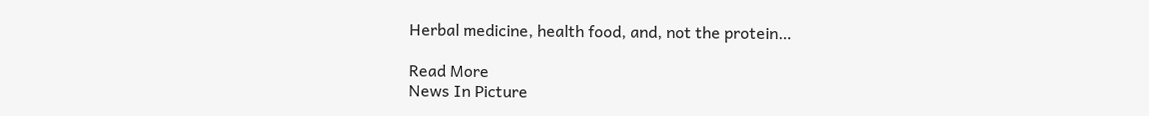Herbal medicine, health food, and, not the protein…

Read More
News In Picture